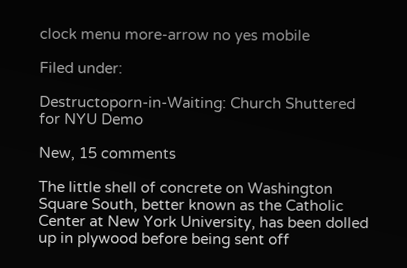clock menu more-arrow no yes mobile

Filed under:

Destructoporn-in-Waiting: Church Shuttered for NYU Demo

New, 15 comments

The little shell of concrete on Washington Square South, better known as the Catholic Center at New York University, has been dolled up in plywood before being sent off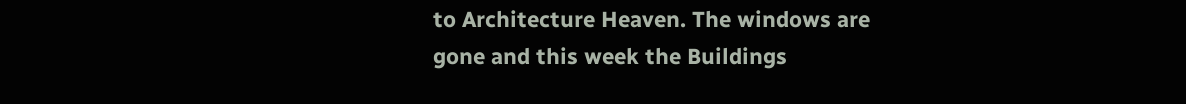to Architecture Heaven. The windows are gone and this week the Buildings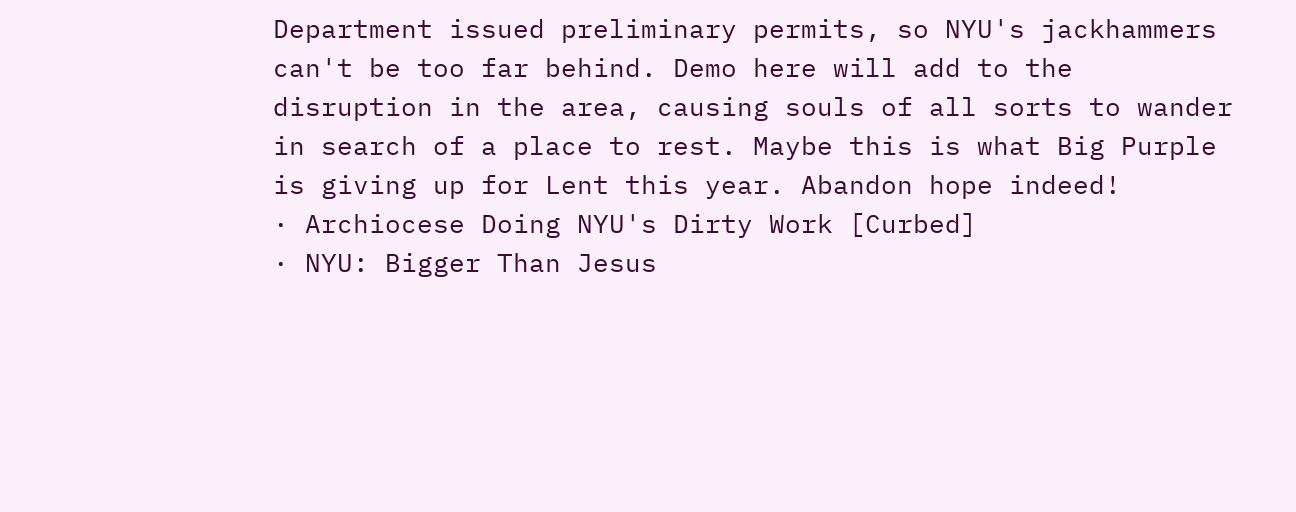Department issued preliminary permits, so NYU's jackhammers can't be too far behind. Demo here will add to the disruption in the area, causing souls of all sorts to wander in search of a place to rest. Maybe this is what Big Purple is giving up for Lent this year. Abandon hope indeed!
· Archiocese Doing NYU's Dirty Work [Curbed]
· NYU: Bigger Than Jesus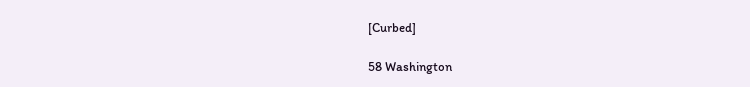[Curbed]

58 Washington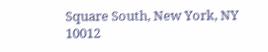Square South, New York, NY 10012